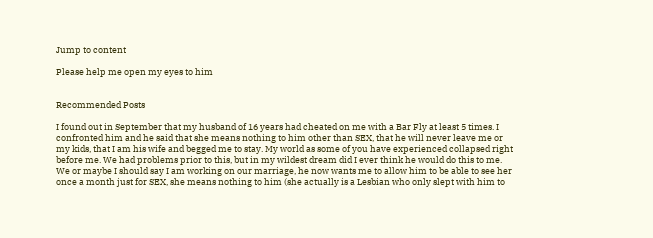Jump to content

Please help me open my eyes to him


Recommended Posts

I found out in September that my husband of 16 years had cheated on me with a Bar Fly at least 5 times. I confronted him and he said that she means nothing to him other than SEX, that he will never leave me or my kids, that I am his wife and begged me to stay. My world as some of you have experienced collapsed right before me. We had problems prior to this, but in my wildest dream did I ever think he would do this to me. We or maybe I should say I am working on our marriage, he now wants me to allow him to be able to see her once a month just for SEX, she means nothing to him (she actually is a Lesbian who only slept with him to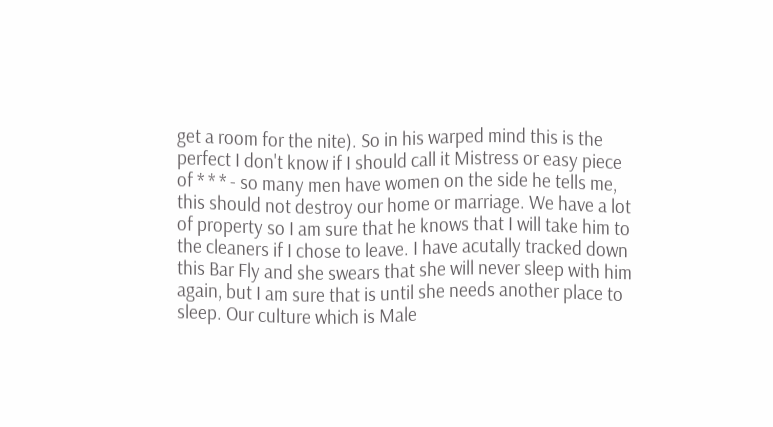get a room for the nite). So in his warped mind this is the perfect I don't know if I should call it Mistress or easy piece of * * * - so many men have women on the side he tells me, this should not destroy our home or marriage. We have a lot of property so I am sure that he knows that I will take him to the cleaners if I chose to leave. I have acutally tracked down this Bar Fly and she swears that she will never sleep with him again, but I am sure that is until she needs another place to sleep. Our culture which is Male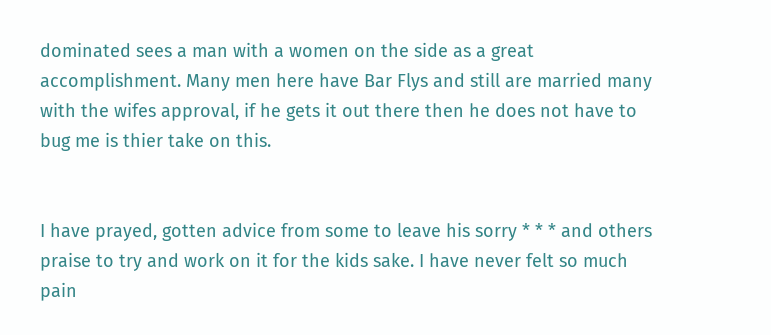dominated sees a man with a women on the side as a great accomplishment. Many men here have Bar Flys and still are married many with the wifes approval, if he gets it out there then he does not have to bug me is thier take on this.


I have prayed, gotten advice from some to leave his sorry * * * and others praise to try and work on it for the kids sake. I have never felt so much pain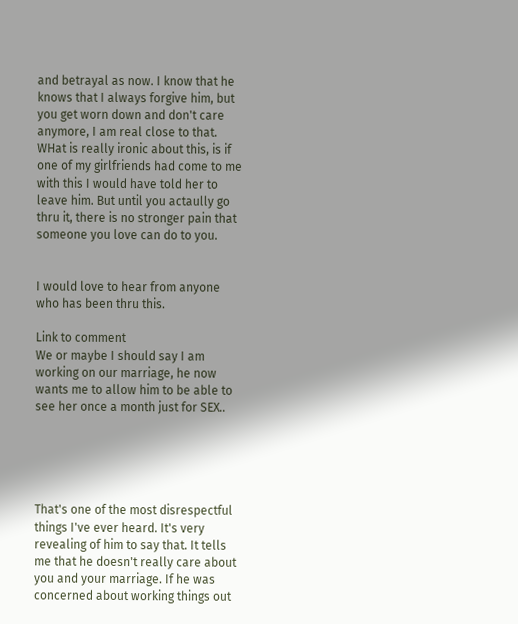and betrayal as now. I know that he knows that I always forgive him, but you get worn down and don't care anymore, I am real close to that. WHat is really ironic about this, is if one of my girlfriends had come to me with this I would have told her to leave him. But until you actaully go thru it, there is no stronger pain that someone you love can do to you.


I would love to hear from anyone who has been thru this.

Link to comment
We or maybe I should say I am working on our marriage, he now wants me to allow him to be able to see her once a month just for SEX..





That's one of the most disrespectful things I've ever heard. It's very revealing of him to say that. It tells me that he doesn't really care about you and your marriage. If he was concerned about working things out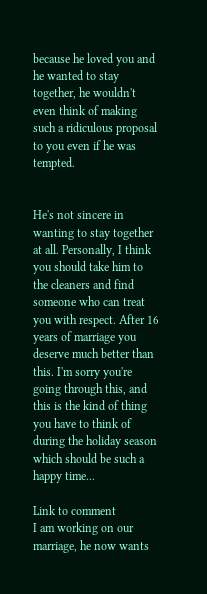because he loved you and he wanted to stay together, he wouldn't even think of making such a ridiculous proposal to you even if he was tempted.


He's not sincere in wanting to stay together at all. Personally, I think you should take him to the cleaners and find someone who can treat you with respect. After 16 years of marriage you deserve much better than this. I'm sorry you're going through this, and this is the kind of thing you have to think of during the holiday season which should be such a happy time...

Link to comment
I am working on our marriage, he now wants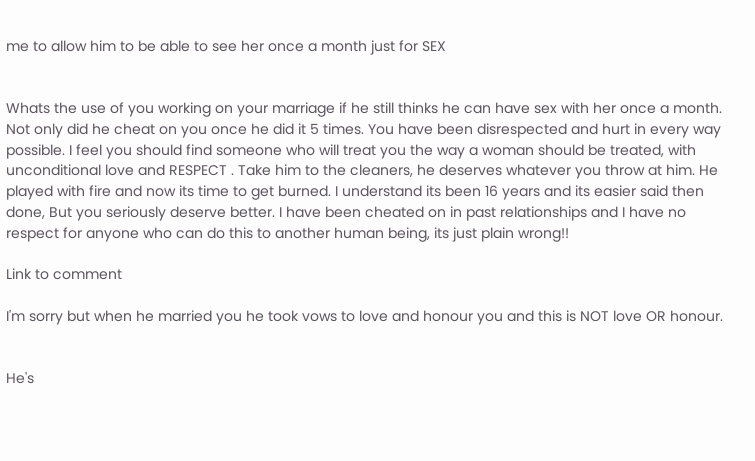me to allow him to be able to see her once a month just for SEX


Whats the use of you working on your marriage if he still thinks he can have sex with her once a month. Not only did he cheat on you once he did it 5 times. You have been disrespected and hurt in every way possible. I feel you should find someone who will treat you the way a woman should be treated, with unconditional love and RESPECT . Take him to the cleaners, he deserves whatever you throw at him. He played with fire and now its time to get burned. I understand its been 16 years and its easier said then done, But you seriously deserve better. I have been cheated on in past relationships and I have no respect for anyone who can do this to another human being, its just plain wrong!!

Link to comment

I'm sorry but when he married you he took vows to love and honour you and this is NOT love OR honour.


He's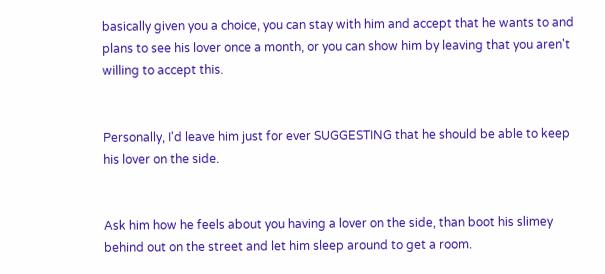basically given you a choice, you can stay with him and accept that he wants to and plans to see his lover once a month, or you can show him by leaving that you aren't willing to accept this.


Personally, I'd leave him just for ever SUGGESTING that he should be able to keep his lover on the side.


Ask him how he feels about you having a lover on the side, than boot his slimey behind out on the street and let him sleep around to get a room.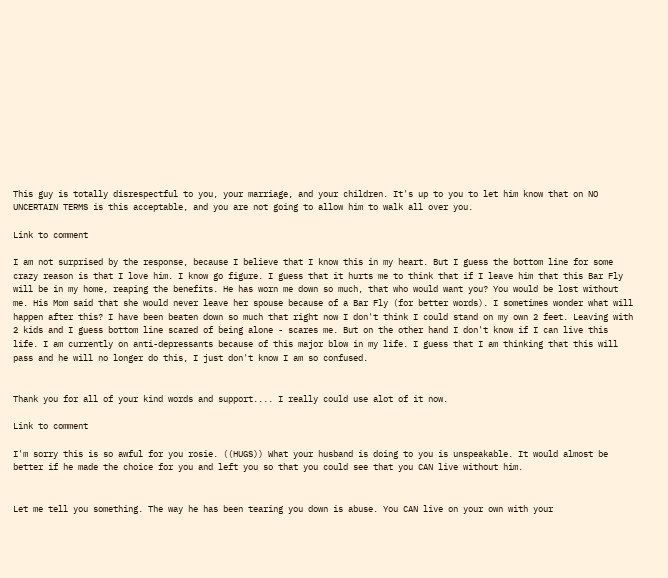This guy is totally disrespectful to you, your marriage, and your children. It's up to you to let him know that on NO UNCERTAIN TERMS is this acceptable, and you are not going to allow him to walk all over you.

Link to comment

I am not surprised by the response, because I believe that I know this in my heart. But I guess the bottom line for some crazy reason is that I love him. I know go figure. I guess that it hurts me to think that if I leave him that this Bar Fly will be in my home, reaping the benefits. He has worn me down so much, that who would want you? You would be lost without me. His Mom said that she would never leave her spouse because of a Bar Fly (for better words). I sometimes wonder what will happen after this? I have been beaten down so much that right now I don't think I could stand on my own 2 feet. Leaving with 2 kids and I guess bottom line scared of being alone - scares me. But on the other hand I don't know if I can live this life. I am currently on anti-depressants because of this major blow in my life. I guess that I am thinking that this will pass and he will no longer do this, I just don't know I am so confused.


Thank you for all of your kind words and support.... I really could use alot of it now.

Link to comment

I'm sorry this is so awful for you rosie. ((HUGS)) What your husband is doing to you is unspeakable. It would almost be better if he made the choice for you and left you so that you could see that you CAN live without him.


Let me tell you something. The way he has been tearing you down is abuse. You CAN live on your own with your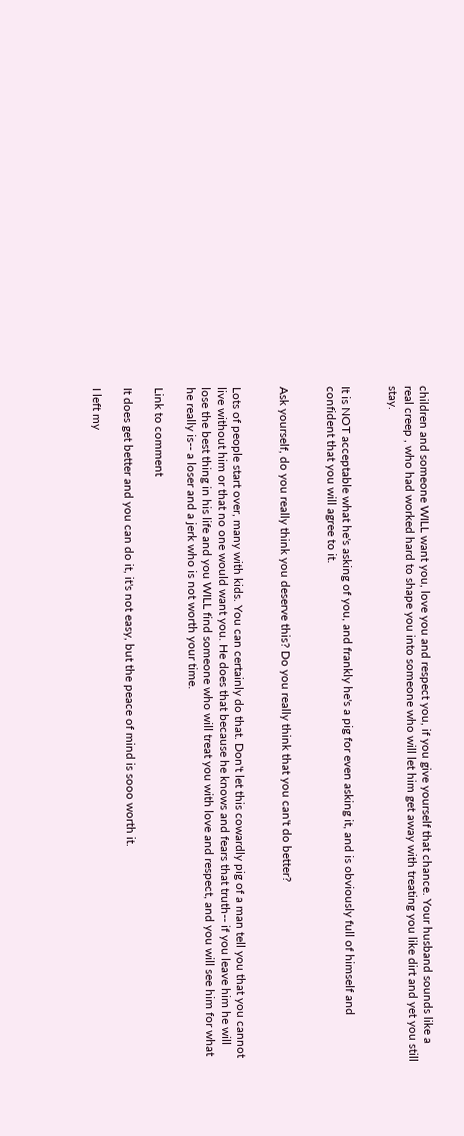children and someone WILL want you, love you and respect you, if you give yourself that chance. Your husband sounds like a real creep , who had worked hard to shape you into someone who will let him get away with treating you like dirt and yet you still stay.


It is NOT acceptable what he's asking of you, and frankly he's a pig for even asking it, and is obviously full of himself and confident that you will agree to it.


Ask yourself, do you really think you deserve this? Do you really think that you can't do better?


Lots of people start over, many with kids. You can certainly do that. Don't let this cowardly pig of a man tell you that you cannot live without him or that no one would want you. He does that because he knows and fears that truth-- if you leave him he will lose the best thing in his life and you WILL find someone who will treat you with love and respect, and you will see him for what he really is-- a loser and a jerk who is not worth your time.

Link to comment

It does get better and you can do it, it's not easy, but the peace of mind is sooo worth it.

I left my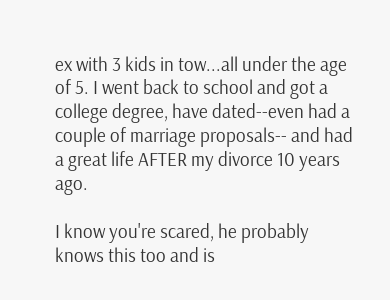ex with 3 kids in tow...all under the age of 5. I went back to school and got a college degree, have dated--even had a couple of marriage proposals-- and had a great life AFTER my divorce 10 years ago.

I know you're scared, he probably knows this too and is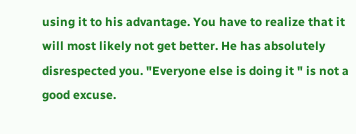using it to his advantage. You have to realize that it will most likely not get better. He has absolutely disrespected you. "Everyone else is doing it " is not a good excuse.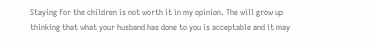Staying for the children is not worth it in my opinion. The will grow up thinking that what your husband has done to you is acceptable and it may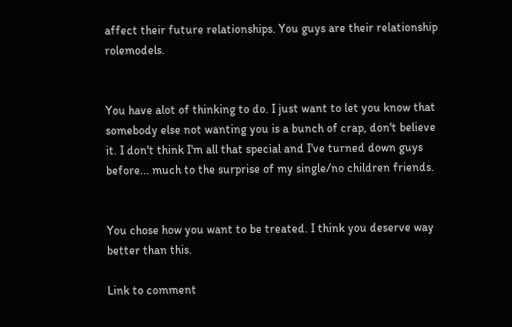affect their future relationships. You guys are their relationship rolemodels.


You have alot of thinking to do. I just want to let you know that somebody else not wanting you is a bunch of crap, don't believe it. I don't think I'm all that special and I've turned down guys before... much to the surprise of my single/no children friends.


You chose how you want to be treated. I think you deserve way better than this.

Link to comment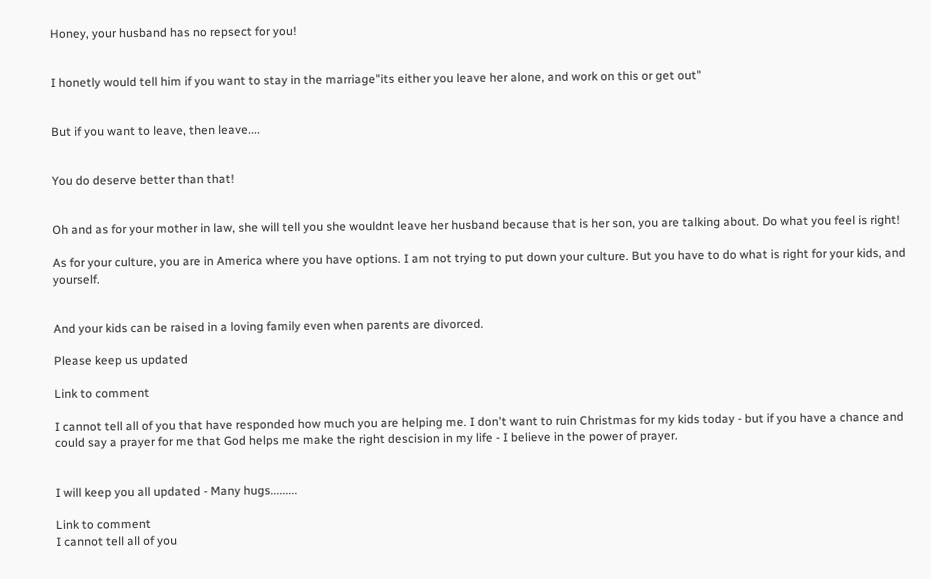Honey, your husband has no repsect for you!


I honetly would tell him if you want to stay in the marriage"its either you leave her alone, and work on this or get out"


But if you want to leave, then leave....


You do deserve better than that!


Oh and as for your mother in law, she will tell you she wouldnt leave her husband because that is her son, you are talking about. Do what you feel is right!

As for your culture, you are in America where you have options. I am not trying to put down your culture. But you have to do what is right for your kids, and yourself.


And your kids can be raised in a loving family even when parents are divorced.

Please keep us updated

Link to comment

I cannot tell all of you that have responded how much you are helping me. I don't want to ruin Christmas for my kids today - but if you have a chance and could say a prayer for me that God helps me make the right descision in my life - I believe in the power of prayer.


I will keep you all updated - Many hugs.........

Link to comment
I cannot tell all of you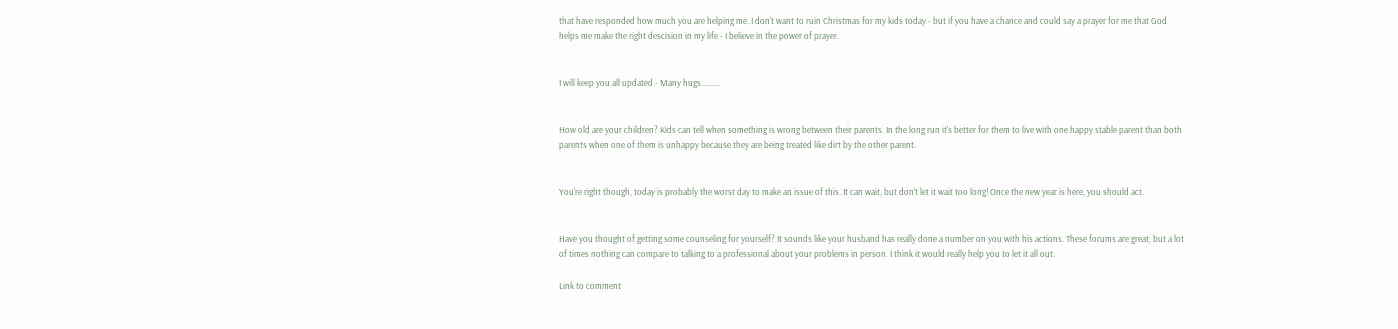that have responded how much you are helping me. I don't want to ruin Christmas for my kids today - but if you have a chance and could say a prayer for me that God helps me make the right descision in my life - I believe in the power of prayer.


I will keep you all updated - Many hugs.........


How old are your children? Kids can tell when something is wrong between their parents. In the long run it's better for them to live with one happy stable parent than both parents when one of them is unhappy because they are being treated like dirt by the other parent.


You're right though, today is probably the worst day to make an issue of this. It can wait, but don't let it wait too long! Once the new year is here, you should act.


Have you thought of getting some counseling for yourself? It sounds like your husband has really done a number on you with his actions. These forums are great, but a lot of times nothing can compare to talking to a professional about your problems in person. I think it would really help you to let it all out.

Link to comment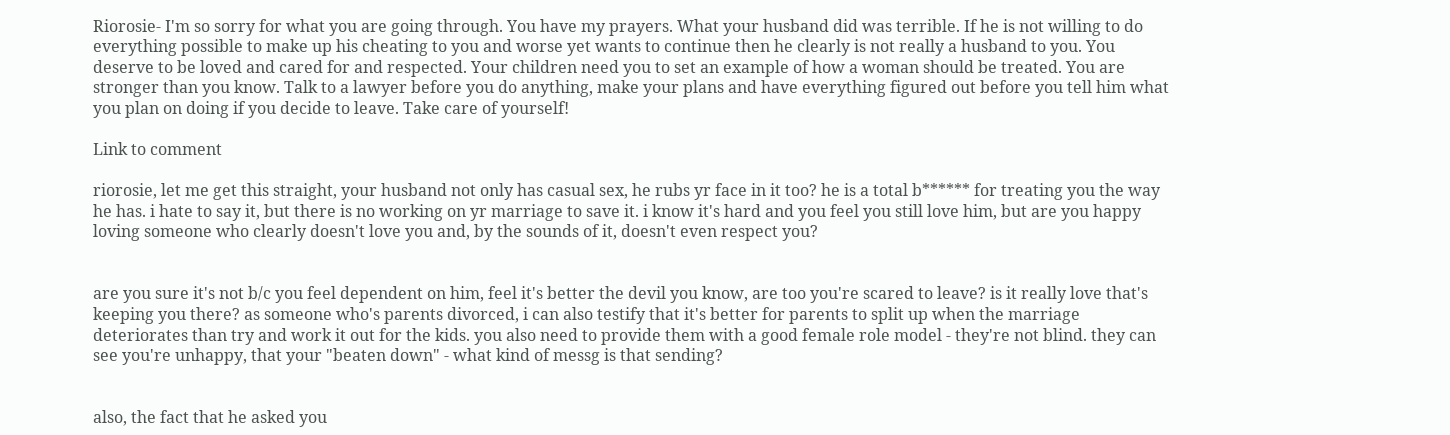Riorosie- I'm so sorry for what you are going through. You have my prayers. What your husband did was terrible. If he is not willing to do everything possible to make up his cheating to you and worse yet wants to continue then he clearly is not really a husband to you. You deserve to be loved and cared for and respected. Your children need you to set an example of how a woman should be treated. You are stronger than you know. Talk to a lawyer before you do anything, make your plans and have everything figured out before you tell him what you plan on doing if you decide to leave. Take care of yourself!

Link to comment

riorosie, let me get this straight, your husband not only has casual sex, he rubs yr face in it too? he is a total b****** for treating you the way he has. i hate to say it, but there is no working on yr marriage to save it. i know it's hard and you feel you still love him, but are you happy loving someone who clearly doesn't love you and, by the sounds of it, doesn't even respect you?


are you sure it's not b/c you feel dependent on him, feel it's better the devil you know, are too you're scared to leave? is it really love that's keeping you there? as someone who's parents divorced, i can also testify that it's better for parents to split up when the marriage deteriorates than try and work it out for the kids. you also need to provide them with a good female role model - they're not blind. they can see you're unhappy, that your "beaten down" - what kind of messg is that sending?


also, the fact that he asked you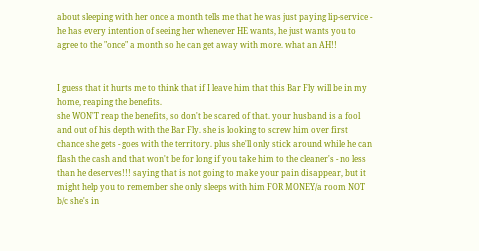about sleeping with her once a month tells me that he was just paying lip-service - he has every intention of seeing her whenever HE wants, he just wants you to agree to the "once" a month so he can get away with more. what an AH!!


I guess that it hurts me to think that if I leave him that this Bar Fly will be in my home, reaping the benefits.
she WON'T reap the benefits, so don't be scared of that. your husband is a fool and out of his depth with the Bar Fly. she is looking to screw him over first chance she gets - goes with the territory. plus she'll only stick around while he can flash the cash and that won't be for long if you take him to the cleaner's - no less than he deserves!!! saying that is not going to make your pain disappear, but it might help you to remember she only sleeps with him FOR MONEY/a room NOT b/c she's in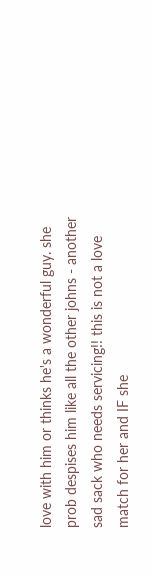love with him or thinks he's a wonderful guy. she prob despises him like all the other johns - another sad sack who needs servicing!! this is not a love match for her and IF she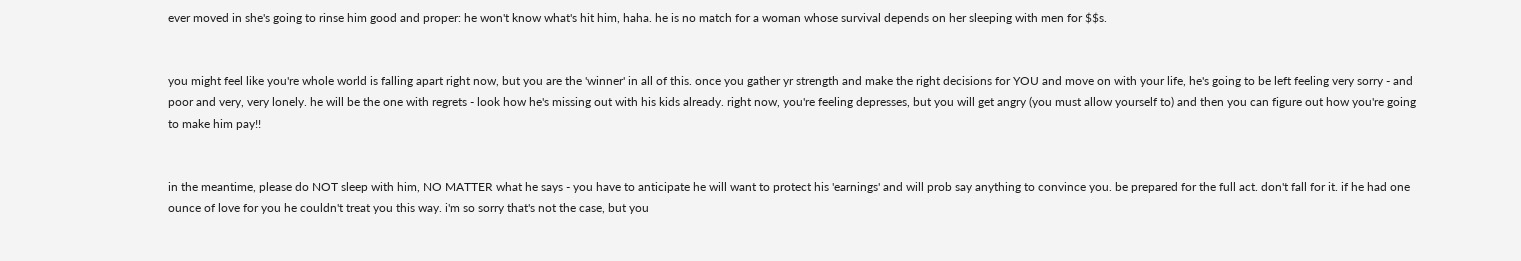ever moved in she's going to rinse him good and proper: he won't know what's hit him, haha. he is no match for a woman whose survival depends on her sleeping with men for $$s.


you might feel like you're whole world is falling apart right now, but you are the 'winner' in all of this. once you gather yr strength and make the right decisions for YOU and move on with your life, he's going to be left feeling very sorry - and poor and very, very lonely. he will be the one with regrets - look how he's missing out with his kids already. right now, you're feeling depresses, but you will get angry (you must allow yourself to) and then you can figure out how you're going to make him pay!!


in the meantime, please do NOT sleep with him, NO MATTER what he says - you have to anticipate he will want to protect his 'earnings' and will prob say anything to convince you. be prepared for the full act. don't fall for it. if he had one ounce of love for you he couldn't treat you this way. i'm so sorry that's not the case, but you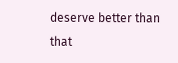deserve better than that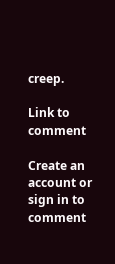creep.

Link to comment

Create an account or sign in to comment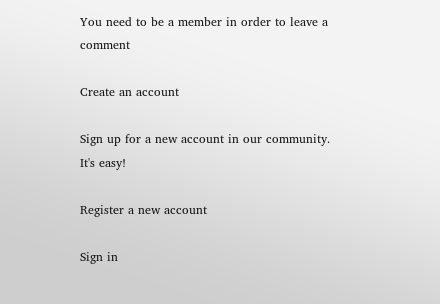You need to be a member in order to leave a comment

Create an account

Sign up for a new account in our community. It's easy!

Register a new account

Sign in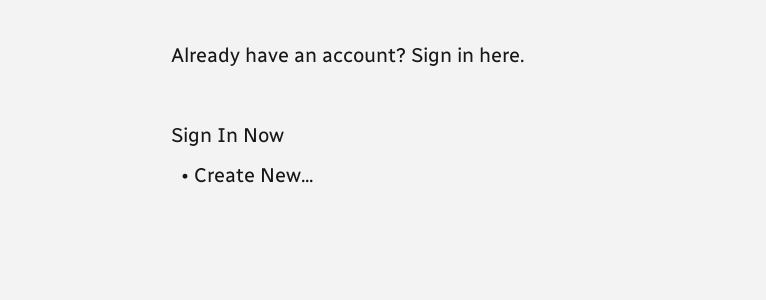Already have an account? Sign in here.

Sign In Now
  • Create New...